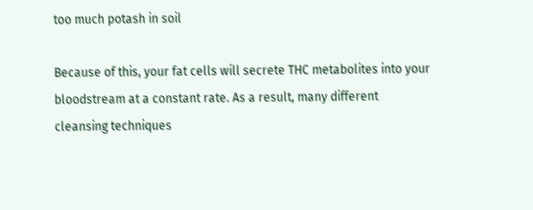too much potash in soil

Because of this, your fat cells will secrete THC metabolites into your bloodstream at a constant rate. As a result, many different cleansing techniques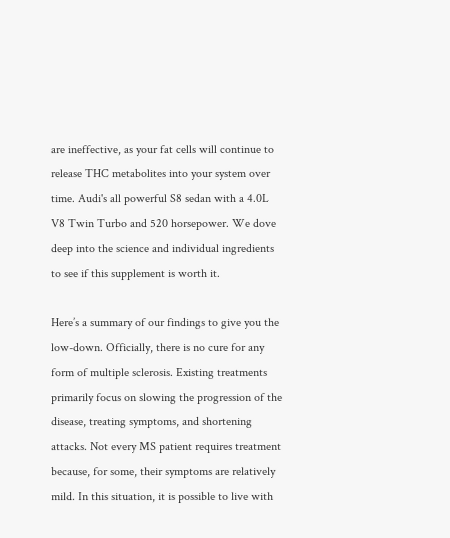are ineffective, as your fat cells will continue to release THC metabolites into your system over time. Audi's all powerful S8 sedan with a 4.0L V8 Twin Turbo and 520 horsepower. We dove deep into the science and individual ingredients to see if this supplement is worth it.

Here’s a summary of our findings to give you the low-down. Officially, there is no cure for any form of multiple sclerosis. Existing treatments primarily focus on slowing the progression of the disease, treating symptoms, and shortening attacks. Not every MS patient requires treatment because, for some, their symptoms are relatively mild. In this situation, it is possible to live with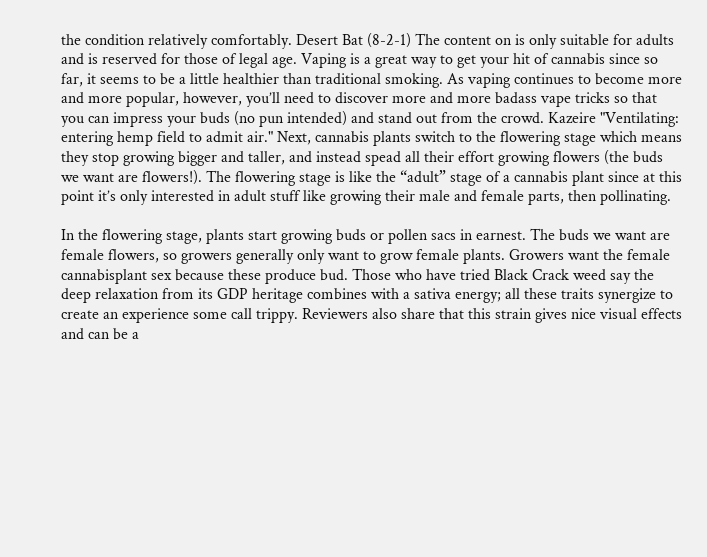the condition relatively comfortably. Desert Bat (8-2-1) The content on is only suitable for adults and is reserved for those of legal age. Vaping is a great way to get your hit of cannabis since so far, it seems to be a little healthier than traditional smoking. As vaping continues to become more and more popular, however, you’ll need to discover more and more badass vape tricks so that you can impress your buds (no pun intended) and stand out from the crowd. Kazeire "Ventilating: entering hemp field to admit air." Next, cannabis plants switch to the flowering stage which means they stop growing bigger and taller, and instead spead all their effort growing flowers (the buds we want are flowers!). The flowering stage is like the “adult” stage of a cannabis plant since at this point it’s only interested in adult stuff like growing their male and female parts, then pollinating.

In the flowering stage, plants start growing buds or pollen sacs in earnest. The buds we want are female flowers, so growers generally only want to grow female plants. Growers want the female cannabisplant sex because these produce bud. Those who have tried Black Crack weed say the deep relaxation from its GDP heritage combines with a sativa energy; all these traits synergize to create an experience some call trippy. Reviewers also share that this strain gives nice visual effects and can be a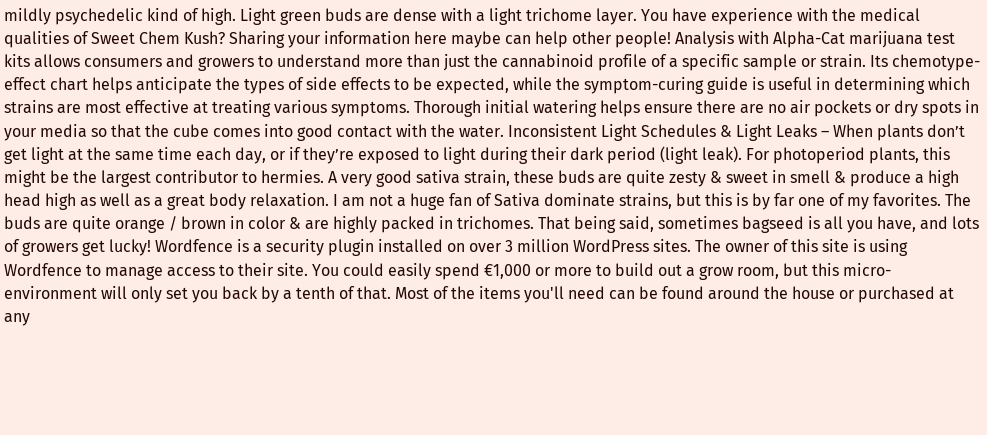mildly psychedelic kind of high. Light green buds are dense with a light trichome layer. You have experience with the medical qualities of Sweet Chem Kush? Sharing your information here maybe can help other people! Analysis with Alpha-Cat marijuana test kits allows consumers and growers to understand more than just the cannabinoid profile of a specific sample or strain. Its chemotype-effect chart helps anticipate the types of side effects to be expected, while the symptom-curing guide is useful in determining which strains are most effective at treating various symptoms. Thorough initial watering helps ensure there are no air pockets or dry spots in your media so that the cube comes into good contact with the water. Inconsistent Light Schedules & Light Leaks – When plants don’t get light at the same time each day, or if they’re exposed to light during their dark period (light leak). For photoperiod plants, this might be the largest contributor to hermies. A very good sativa strain, these buds are quite zesty & sweet in smell & produce a high head high as well as a great body relaxation. I am not a huge fan of Sativa dominate strains, but this is by far one of my favorites. The buds are quite orange / brown in color & are highly packed in trichomes. That being said, sometimes bagseed is all you have, and lots of growers get lucky! Wordfence is a security plugin installed on over 3 million WordPress sites. The owner of this site is using Wordfence to manage access to their site. You could easily spend €1,000 or more to build out a grow room, but this micro-environment will only set you back by a tenth of that. Most of the items you'll need can be found around the house or purchased at any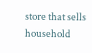store that sells household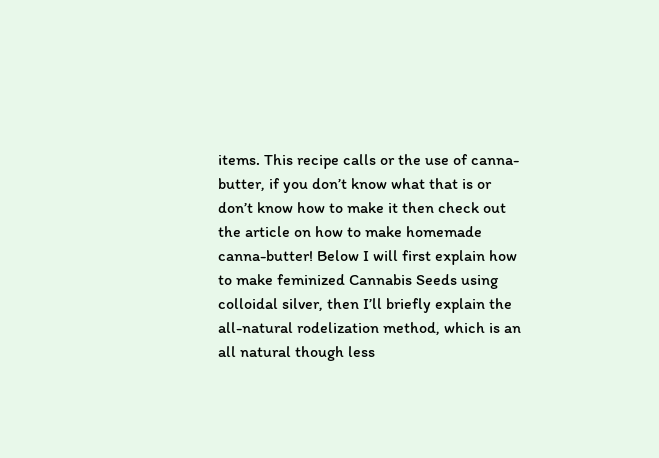items. This recipe calls or the use of canna-butter, if you don’t know what that is or don’t know how to make it then check out the article on how to make homemade canna-butter! Below I will first explain how to make feminized Cannabis Seeds using colloidal silver, then I’ll briefly explain the all-natural rodelization method, which is an all natural though less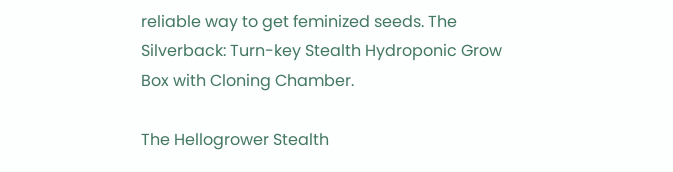reliable way to get feminized seeds. The Silverback: Turn-key Stealth Hydroponic Grow Box with Cloning Chamber.

The Hellogrower Stealth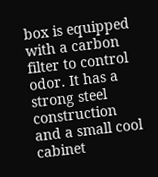box is equipped with a carbon filter to control odor. It has a strong steel construction and a small cool cabinet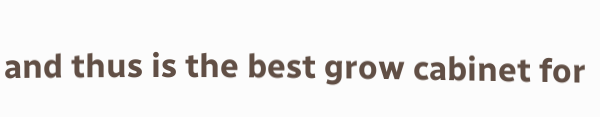and thus is the best grow cabinet for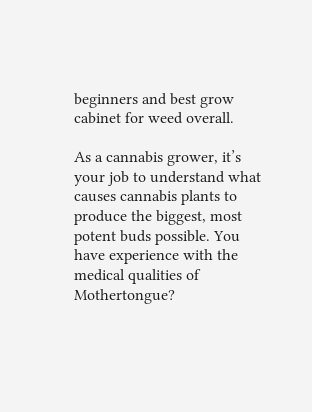beginners and best grow cabinet for weed overall.

As a cannabis grower, it’s your job to understand what causes cannabis plants to produce the biggest, most potent buds possible. You have experience with the medical qualities of Mothertongue?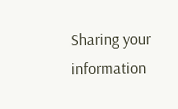Sharing your information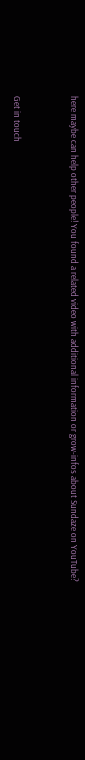here maybe can help other people! You found a related video with additional information or grow-infos about Sundaze on YouTube?


Get in touch